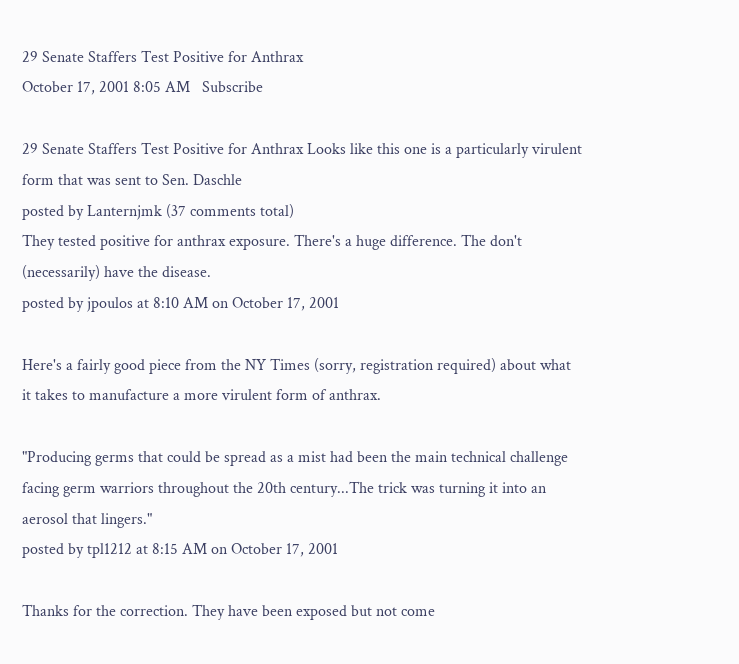29 Senate Staffers Test Positive for Anthrax
October 17, 2001 8:05 AM   Subscribe

29 Senate Staffers Test Positive for Anthrax Looks like this one is a particularly virulent form that was sent to Sen. Daschle
posted by Lanternjmk (37 comments total)
They tested positive for anthrax exposure. There's a huge difference. The don't (necessarily) have the disease.
posted by jpoulos at 8:10 AM on October 17, 2001

Here's a fairly good piece from the NY Times (sorry, registration required) about what it takes to manufacture a more virulent form of anthrax.

"Producing germs that could be spread as a mist had been the main technical challenge facing germ warriors throughout the 20th century...The trick was turning it into an aerosol that lingers."
posted by tpl1212 at 8:15 AM on October 17, 2001

Thanks for the correction. They have been exposed but not come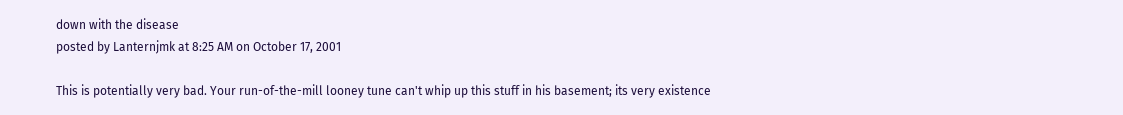down with the disease
posted by Lanternjmk at 8:25 AM on October 17, 2001

This is potentially very bad. Your run-of-the-mill looney tune can't whip up this stuff in his basement; its very existence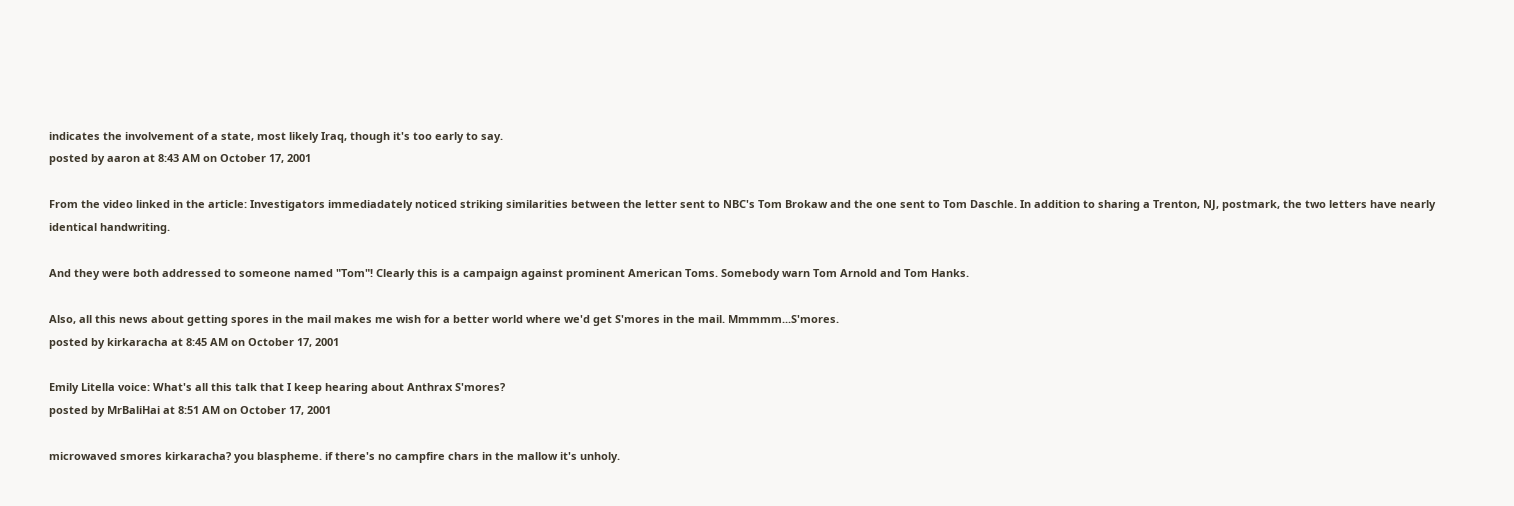indicates the involvement of a state, most likely Iraq, though it's too early to say.
posted by aaron at 8:43 AM on October 17, 2001

From the video linked in the article: Investigators immediadately noticed striking similarities between the letter sent to NBC's Tom Brokaw and the one sent to Tom Daschle. In addition to sharing a Trenton, NJ, postmark, the two letters have nearly identical handwriting.

And they were both addressed to someone named "Tom"! Clearly this is a campaign against prominent American Toms. Somebody warn Tom Arnold and Tom Hanks.

Also, all this news about getting spores in the mail makes me wish for a better world where we'd get S'mores in the mail. Mmmmm...S'mores.
posted by kirkaracha at 8:45 AM on October 17, 2001

Emily Litella voice: What's all this talk that I keep hearing about Anthrax S'mores?
posted by MrBaliHai at 8:51 AM on October 17, 2001

microwaved smores kirkaracha? you blaspheme. if there's no campfire chars in the mallow it's unholy.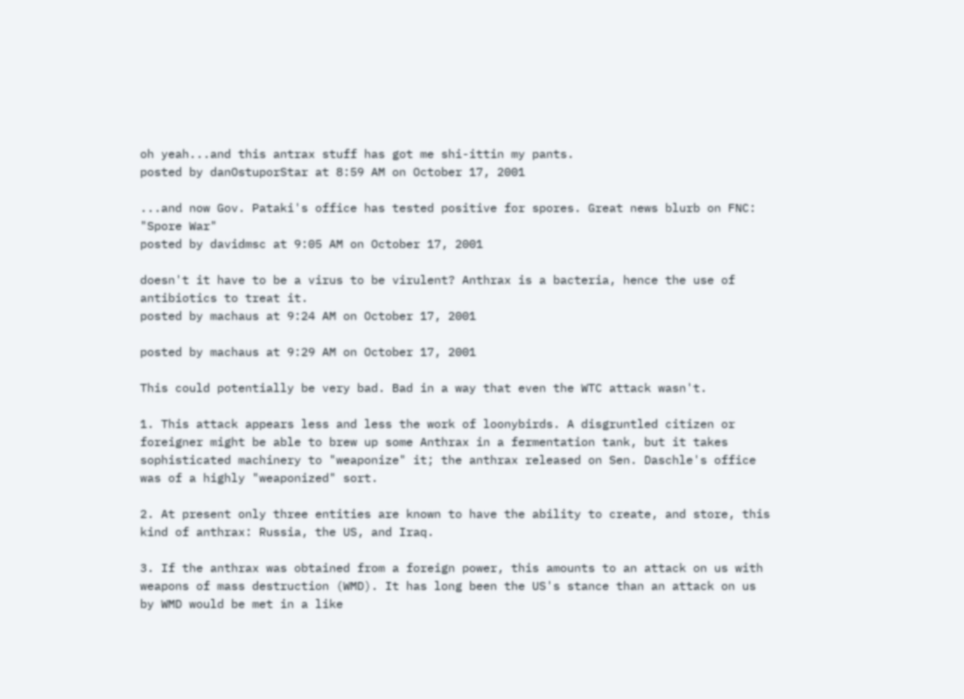oh yeah...and this antrax stuff has got me shi-ittin my pants.
posted by danOstuporStar at 8:59 AM on October 17, 2001

...and now Gov. Pataki's office has tested positive for spores. Great news blurb on FNC: "Spore War"
posted by davidmsc at 9:05 AM on October 17, 2001

doesn't it have to be a virus to be virulent? Anthrax is a bacteria, hence the use of antibiotics to treat it.
posted by machaus at 9:24 AM on October 17, 2001

posted by machaus at 9:29 AM on October 17, 2001

This could potentially be very bad. Bad in a way that even the WTC attack wasn't.

1. This attack appears less and less the work of loonybirds. A disgruntled citizen or foreigner might be able to brew up some Anthrax in a fermentation tank, but it takes sophisticated machinery to "weaponize" it; the anthrax released on Sen. Daschle's office was of a highly "weaponized" sort.

2. At present only three entities are known to have the ability to create, and store, this kind of anthrax: Russia, the US, and Iraq.

3. If the anthrax was obtained from a foreign power, this amounts to an attack on us with weapons of mass destruction (WMD). It has long been the US's stance than an attack on us by WMD would be met in a like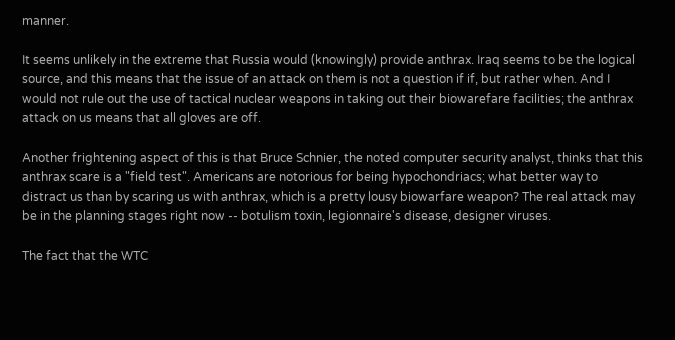manner.

It seems unlikely in the extreme that Russia would (knowingly) provide anthrax. Iraq seems to be the logical source, and this means that the issue of an attack on them is not a question if if, but rather when. And I would not rule out the use of tactical nuclear weapons in taking out their biowarefare facilities; the anthrax attack on us means that all gloves are off.

Another frightening aspect of this is that Bruce Schnier, the noted computer security analyst, thinks that this anthrax scare is a "field test". Americans are notorious for being hypochondriacs; what better way to distract us than by scaring us with anthrax, which is a pretty lousy biowarfare weapon? The real attack may be in the planning stages right now -- botulism toxin, legionnaire's disease, designer viruses.

The fact that the WTC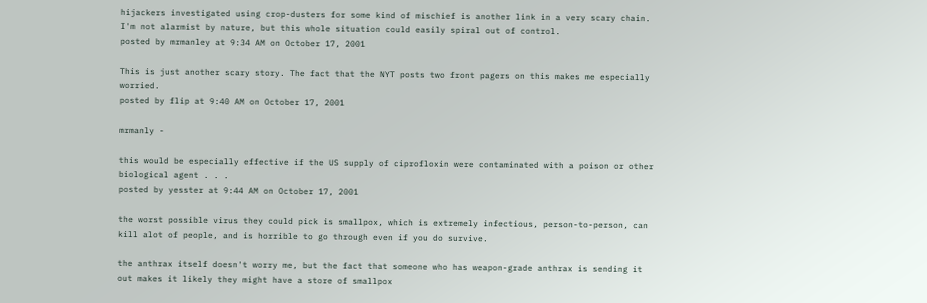hijackers investigated using crop-dusters for some kind of mischief is another link in a very scary chain. I'm not alarmist by nature, but this whole situation could easily spiral out of control.
posted by mrmanley at 9:34 AM on October 17, 2001

This is just another scary story. The fact that the NYT posts two front pagers on this makes me especially worried.
posted by flip at 9:40 AM on October 17, 2001

mrmanly -

this would be especially effective if the US supply of ciprofloxin were contaminated with a poison or other biological agent . . .
posted by yesster at 9:44 AM on October 17, 2001

the worst possible virus they could pick is smallpox, which is extremely infectious, person-to-person, can kill alot of people, and is horrible to go through even if you do survive.

the anthrax itself doesn't worry me, but the fact that someone who has weapon-grade anthrax is sending it out makes it likely they might have a store of smallpox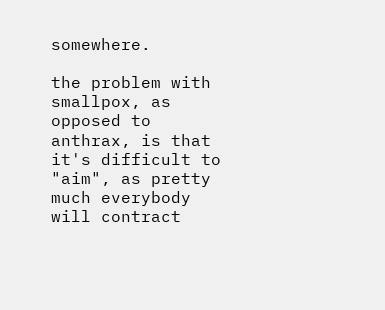somewhere.

the problem with smallpox, as opposed to anthrax, is that it's difficult to "aim", as pretty much everybody will contract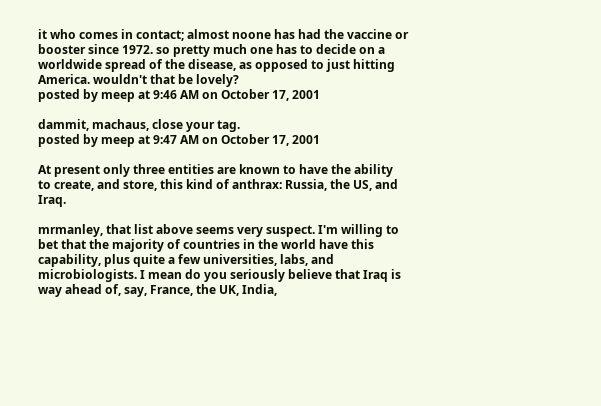it who comes in contact; almost noone has had the vaccine or booster since 1972. so pretty much one has to decide on a worldwide spread of the disease, as opposed to just hitting America. wouldn't that be lovely?
posted by meep at 9:46 AM on October 17, 2001

dammit, machaus, close your tag.
posted by meep at 9:47 AM on October 17, 2001

At present only three entities are known to have the ability to create, and store, this kind of anthrax: Russia, the US, and Iraq.

mrmanley, that list above seems very suspect. I'm willing to bet that the majority of countries in the world have this capability, plus quite a few universities, labs, and microbiologists. I mean do you seriously believe that Iraq is way ahead of, say, France, the UK, India,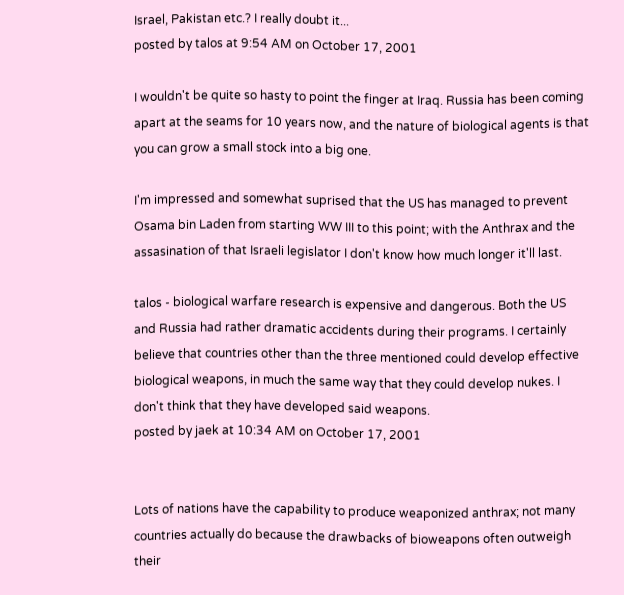Israel, Pakistan etc.? I really doubt it...
posted by talos at 9:54 AM on October 17, 2001

I wouldn't be quite so hasty to point the finger at Iraq. Russia has been coming apart at the seams for 10 years now, and the nature of biological agents is that you can grow a small stock into a big one.

I'm impressed and somewhat suprised that the US has managed to prevent Osama bin Laden from starting WW III to this point; with the Anthrax and the assasination of that Israeli legislator I don't know how much longer it'll last.

talos - biological warfare research is expensive and dangerous. Both the US and Russia had rather dramatic accidents during their programs. I certainly believe that countries other than the three mentioned could develop effective biological weapons, in much the same way that they could develop nukes. I don't think that they have developed said weapons.
posted by jaek at 10:34 AM on October 17, 2001


Lots of nations have the capability to produce weaponized anthrax; not many countries actually do because the drawbacks of bioweapons often outweigh their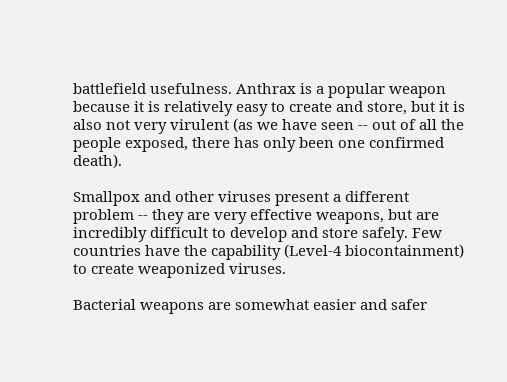battlefield usefulness. Anthrax is a popular weapon because it is relatively easy to create and store, but it is also not very virulent (as we have seen -- out of all the people exposed, there has only been one confirmed death).

Smallpox and other viruses present a different problem -- they are very effective weapons, but are incredibly difficult to develop and store safely. Few countries have the capability (Level-4 biocontainment) to create weaponized viruses.

Bacterial weapons are somewhat easier and safer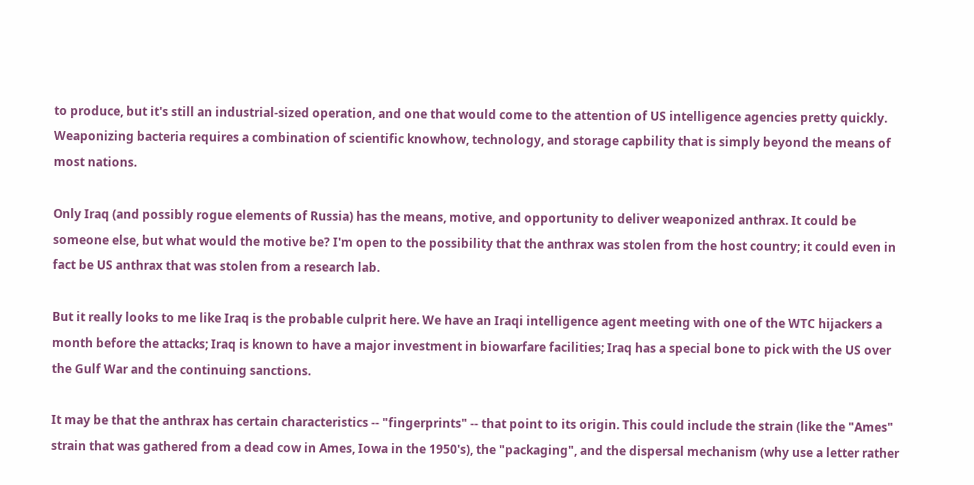to produce, but it's still an industrial-sized operation, and one that would come to the attention of US intelligence agencies pretty quickly. Weaponizing bacteria requires a combination of scientific knowhow, technology, and storage capbility that is simply beyond the means of most nations.

Only Iraq (and possibly rogue elements of Russia) has the means, motive, and opportunity to deliver weaponized anthrax. It could be someone else, but what would the motive be? I'm open to the possibility that the anthrax was stolen from the host country; it could even in fact be US anthrax that was stolen from a research lab.

But it really looks to me like Iraq is the probable culprit here. We have an Iraqi intelligence agent meeting with one of the WTC hijackers a month before the attacks; Iraq is known to have a major investment in biowarfare facilities; Iraq has a special bone to pick with the US over the Gulf War and the continuing sanctions.

It may be that the anthrax has certain characteristics -- "fingerprints" -- that point to its origin. This could include the strain (like the "Ames" strain that was gathered from a dead cow in Ames, Iowa in the 1950's), the "packaging", and the dispersal mechanism (why use a letter rather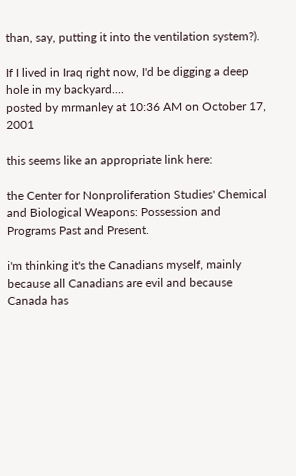than, say, putting it into the ventilation system?).

If I lived in Iraq right now, I'd be digging a deep hole in my backyard....
posted by mrmanley at 10:36 AM on October 17, 2001

this seems like an appropriate link here:

the Center for Nonproliferation Studies' Chemical and Biological Weapons: Possession and Programs Past and Present.

i'm thinking it's the Canadians myself, mainly because all Canadians are evil and because Canada has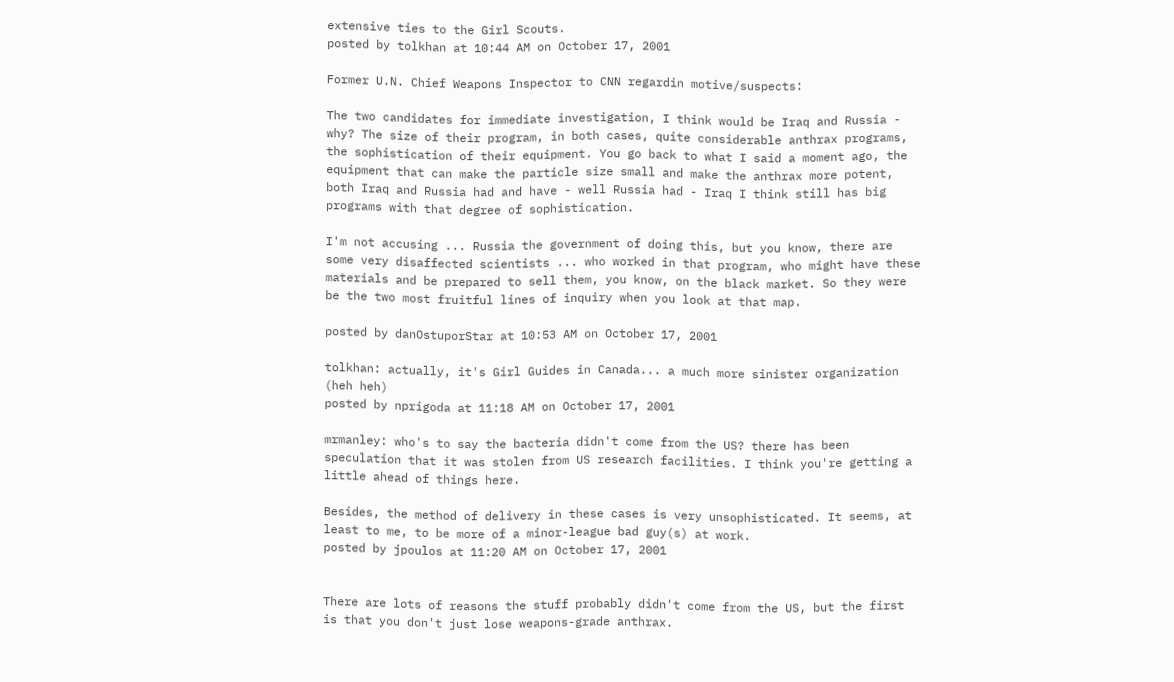extensive ties to the Girl Scouts.
posted by tolkhan at 10:44 AM on October 17, 2001

Former U.N. Chief Weapons Inspector to CNN regardin motive/suspects:

The two candidates for immediate investigation, I think would be Iraq and Russia - why? The size of their program, in both cases, quite considerable anthrax programs, the sophistication of their equipment. You go back to what I said a moment ago, the equipment that can make the particle size small and make the anthrax more potent, both Iraq and Russia had and have - well Russia had - Iraq I think still has big programs with that degree of sophistication.

I'm not accusing ... Russia the government of doing this, but you know, there are some very disaffected scientists ... who worked in that program, who might have these materials and be prepared to sell them, you know, on the black market. So they were be the two most fruitful lines of inquiry when you look at that map.

posted by danOstuporStar at 10:53 AM on October 17, 2001

tolkhan: actually, it's Girl Guides in Canada... a much more sinister organization (heh heh)
posted by nprigoda at 11:18 AM on October 17, 2001

mrmanley: who's to say the bacteria didn't come from the US? there has been speculation that it was stolen from US research facilities. I think you're getting a little ahead of things here.

Besides, the method of delivery in these cases is very unsophisticated. It seems, at least to me, to be more of a minor-league bad guy(s) at work.
posted by jpoulos at 11:20 AM on October 17, 2001


There are lots of reasons the stuff probably didn't come from the US, but the first is that you don't just lose weapons-grade anthrax.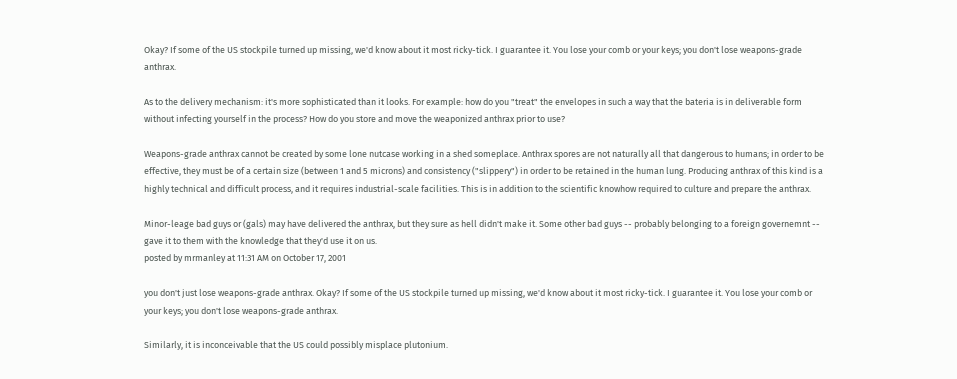Okay? If some of the US stockpile turned up missing, we'd know about it most ricky-tick. I guarantee it. You lose your comb or your keys; you don't lose weapons-grade anthrax.

As to the delivery mechanism: it's more sophisticated than it looks. For example: how do you "treat" the envelopes in such a way that the bateria is in deliverable form without infecting yourself in the process? How do you store and move the weaponized anthrax prior to use?

Weapons-grade anthrax cannot be created by some lone nutcase working in a shed someplace. Anthrax spores are not naturally all that dangerous to humans; in order to be effective, they must be of a certain size (between 1 and 5 microns) and consistency ("slippery") in order to be retained in the human lung. Producing anthrax of this kind is a highly technical and difficult process, and it requires industrial-scale facilities. This is in addition to the scientific knowhow required to culture and prepare the anthrax.

Minor-leage bad guys or (gals) may have delivered the anthrax, but they sure as hell didn't make it. Some other bad guys -- probably belonging to a foreign governemnt -- gave it to them with the knowledge that they'd use it on us.
posted by mrmanley at 11:31 AM on October 17, 2001

you don't just lose weapons-grade anthrax. Okay? If some of the US stockpile turned up missing, we'd know about it most ricky-tick. I guarantee it. You lose your comb or your keys; you don't lose weapons-grade anthrax.

Similarly, it is inconceivable that the US could possibly misplace plutonium.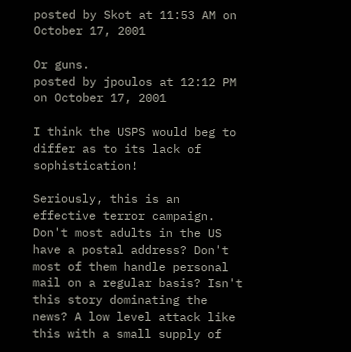posted by Skot at 11:53 AM on October 17, 2001

Or guns.
posted by jpoulos at 12:12 PM on October 17, 2001

I think the USPS would beg to differ as to its lack of sophistication!

Seriously, this is an effective terror campaign. Don't most adults in the US have a postal address? Don't most of them handle personal mail on a regular basis? Isn't this story dominating the news? A low level attack like this with a small supply of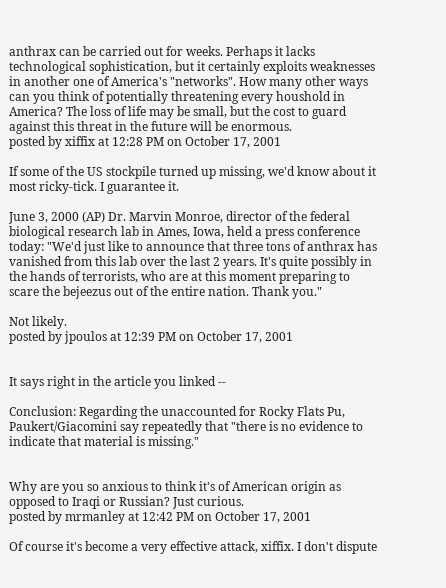anthrax can be carried out for weeks. Perhaps it lacks technological sophistication, but it certainly exploits weaknesses in another one of America's "networks". How many other ways can you think of potentially threatening every houshold in America? The loss of life may be small, but the cost to guard against this threat in the future will be enormous.
posted by xiffix at 12:28 PM on October 17, 2001

If some of the US stockpile turned up missing, we'd know about it most ricky-tick. I guarantee it.

June 3, 2000 (AP) Dr. Marvin Monroe, director of the federal biological research lab in Ames, Iowa, held a press conference today: "We'd just like to announce that three tons of anthrax has vanished from this lab over the last 2 years. It's quite possibly in the hands of terrorists, who are at this moment preparing to scare the bejeezus out of the entire nation. Thank you."

Not likely.
posted by jpoulos at 12:39 PM on October 17, 2001


It says right in the article you linked --

Conclusion: Regarding the unaccounted for Rocky Flats Pu, Paukert/Giacomini say repeatedly that "there is no evidence to indicate that material is missing."


Why are you so anxious to think it's of American origin as opposed to Iraqi or Russian? Just curious.
posted by mrmanley at 12:42 PM on October 17, 2001

Of course it's become a very effective attack, xiffix. I don't dispute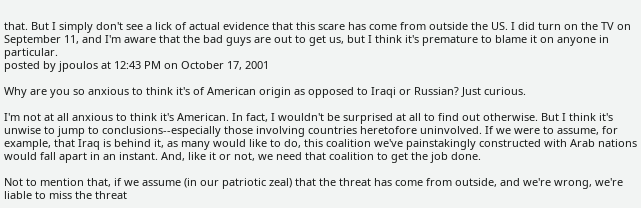that. But I simply don't see a lick of actual evidence that this scare has come from outside the US. I did turn on the TV on September 11, and I'm aware that the bad guys are out to get us, but I think it's premature to blame it on anyone in particular.
posted by jpoulos at 12:43 PM on October 17, 2001

Why are you so anxious to think it's of American origin as opposed to Iraqi or Russian? Just curious.

I'm not at all anxious to think it's American. In fact, I wouldn't be surprised at all to find out otherwise. But I think it's unwise to jump to conclusions--especially those involving countries heretofore uninvolved. If we were to assume, for example, that Iraq is behind it, as many would like to do, this coalition we've painstakingly constructed with Arab nations would fall apart in an instant. And, like it or not, we need that coalition to get the job done.

Not to mention that, if we assume (in our patriotic zeal) that the threat has come from outside, and we're wrong, we're liable to miss the threat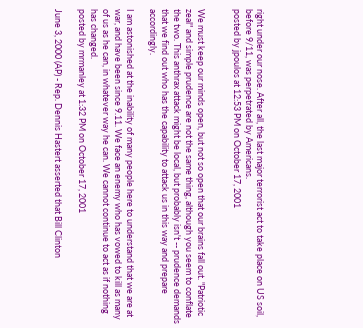right under our nose. After all, the last major terrorist act to take place on US soil, before 9/11, was perpetrated by Americans.
posted by jpoulos at 12:53 PM on October 17, 2001


We must keep our minds open, but not so open that our brains fall out. "Patriotic zeal" and simple prudence are not the same thing, although you seem to conflate the two. This anthrax attack might be local, but probably isn't -- prudence demands that we find out who has the capability to attack us in this way and prepare accordingly.

I am astonished at the inability of many people here to understand that we are at war, and have been since 9.11. We face an enemy who has vowed to kill as many of us as he can, in whatever way he can. We cannot continue to act as if nothing has changed.
posted by mrmanley at 1:32 PM on October 17, 2001

June 3, 2000 (AP) - Rep. Dennis Hastert asserted that Bill Clinton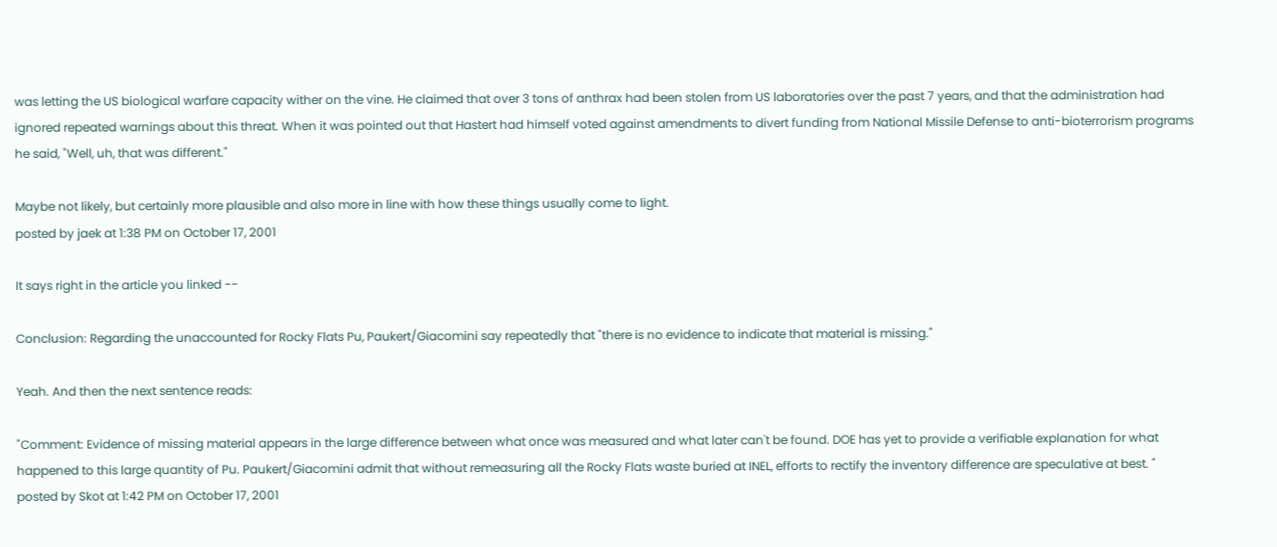was letting the US biological warfare capacity wither on the vine. He claimed that over 3 tons of anthrax had been stolen from US laboratories over the past 7 years, and that the administration had ignored repeated warnings about this threat. When it was pointed out that Hastert had himself voted against amendments to divert funding from National Missile Defense to anti-bioterrorism programs he said, "Well, uh, that was different."

Maybe not likely, but certainly more plausible and also more in line with how these things usually come to light.
posted by jaek at 1:38 PM on October 17, 2001

It says right in the article you linked --

Conclusion: Regarding the unaccounted for Rocky Flats Pu, Paukert/Giacomini say repeatedly that "there is no evidence to indicate that material is missing."

Yeah. And then the next sentence reads:

"Comment: Evidence of missing material appears in the large difference between what once was measured and what later can't be found. DOE has yet to provide a verifiable explanation for what happened to this large quantity of Pu. Paukert/Giacomini admit that without remeasuring all the Rocky Flats waste buried at INEL, efforts to rectify the inventory difference are speculative at best. "
posted by Skot at 1:42 PM on October 17, 2001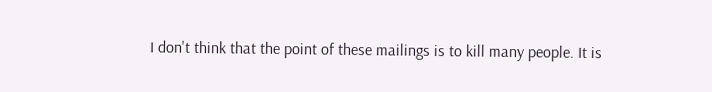I don't think that the point of these mailings is to kill many people. It is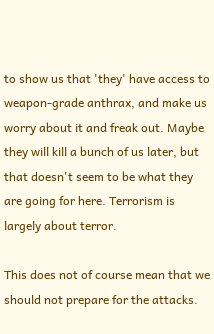to show us that 'they' have access to weapon-grade anthrax, and make us worry about it and freak out. Maybe they will kill a bunch of us later, but that doesn't seem to be what they are going for here. Terrorism is largely about terror.

This does not of course mean that we should not prepare for the attacks.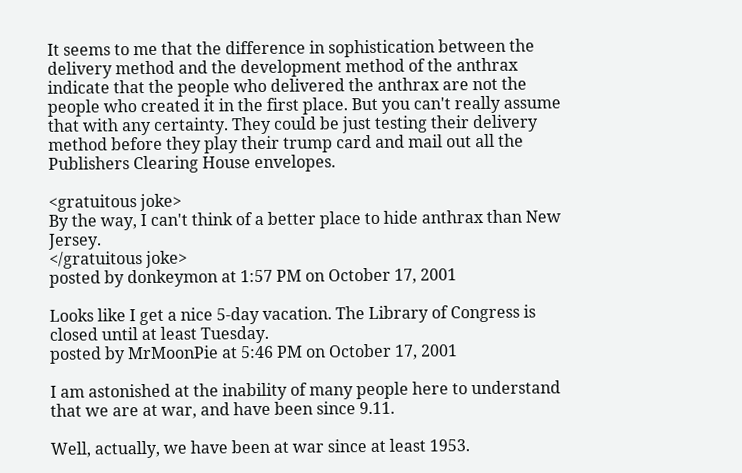It seems to me that the difference in sophistication between the delivery method and the development method of the anthrax indicate that the people who delivered the anthrax are not the people who created it in the first place. But you can't really assume that with any certainty. They could be just testing their delivery method before they play their trump card and mail out all the Publishers Clearing House envelopes.

<gratuitous joke>
By the way, I can't think of a better place to hide anthrax than New Jersey.
</gratuitous joke>
posted by donkeymon at 1:57 PM on October 17, 2001

Looks like I get a nice 5-day vacation. The Library of Congress is closed until at least Tuesday.
posted by MrMoonPie at 5:46 PM on October 17, 2001

I am astonished at the inability of many people here to understand that we are at war, and have been since 9.11.

Well, actually, we have been at war since at least 1953.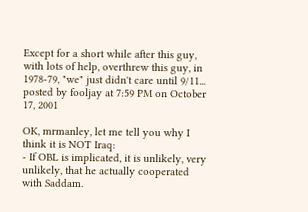Except for a short while after this guy, with lots of help, overthrew this guy, in 1978-79, "we" just didn't care until 9/11...
posted by fooljay at 7:59 PM on October 17, 2001

OK, mrmanley, let me tell you why I think it is NOT Iraq:
- If OBL is implicated, it is unlikely, very unlikely, that he actually cooperated with Saddam.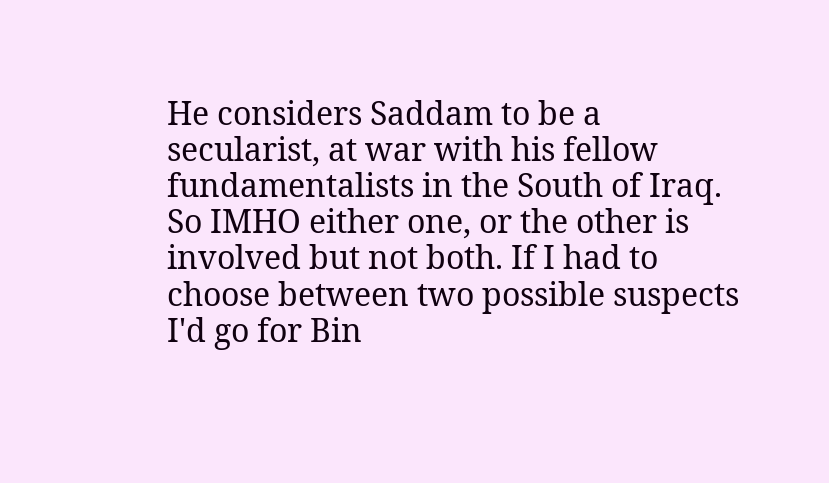He considers Saddam to be a secularist, at war with his fellow fundamentalists in the South of Iraq. So IMHO either one, or the other is involved but not both. If I had to choose between two possible suspects I'd go for Bin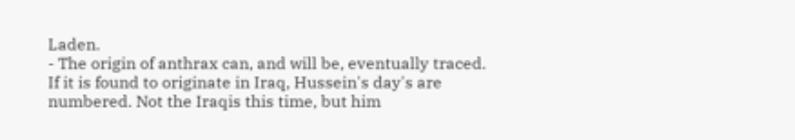Laden.
- The origin of anthrax can, and will be, eventually traced. If it is found to originate in Iraq, Hussein's day's are numbered. Not the Iraqis this time, but him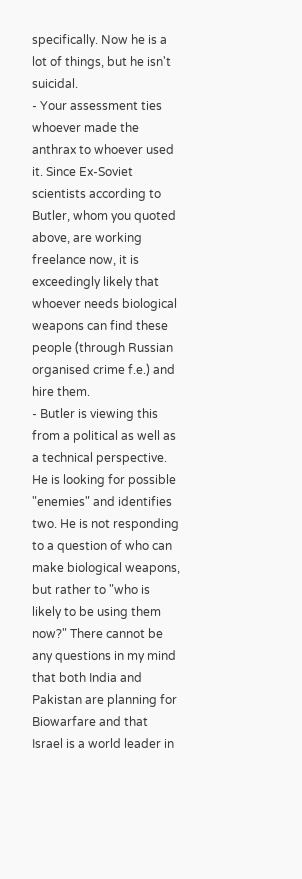specifically. Now he is a lot of things, but he isn't suicidal.
- Your assessment ties whoever made the anthrax to whoever used it. Since Ex-Soviet scientists according to Butler, whom you quoted above, are working freelance now, it is exceedingly likely that whoever needs biological weapons can find these people (through Russian organised crime f.e.) and hire them.
- Butler is viewing this from a political as well as a technical perspective. He is looking for possible "enemies" and identifies two. He is not responding to a question of who can make biological weapons, but rather to "who is likely to be using them now?" There cannot be any questions in my mind that both India and Pakistan are planning for Biowarfare and that Israel is a world leader in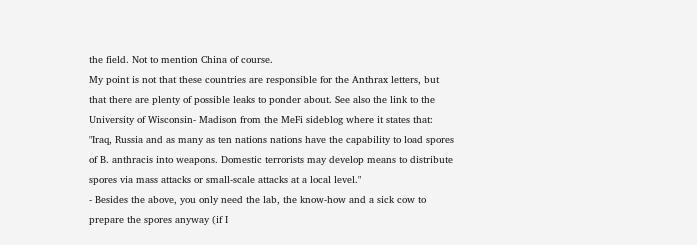the field. Not to mention China of course.
My point is not that these countries are responsible for the Anthrax letters, but that there are plenty of possible leaks to ponder about. See also the link to the University of Wisconsin- Madison from the MeFi sideblog where it states that: "Iraq, Russia and as many as ten nations nations have the capability to load spores of B. anthracis into weapons. Domestic terrorists may develop means to distribute spores via mass attacks or small-scale attacks at a local level."
- Besides the above, you only need the lab, the know-how and a sick cow to prepare the spores anyway (if I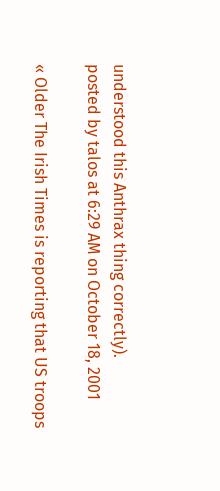understood this Anthrax thing correctly).
posted by talos at 6:29 AM on October 18, 2001

« Older The Irish Times is reporting that US troops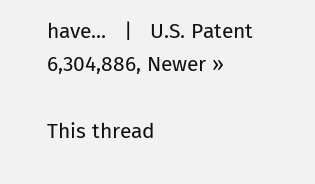have...   |   U.S. Patent 6,304,886, Newer »

This thread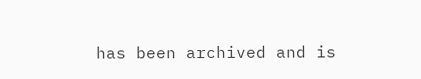has been archived and is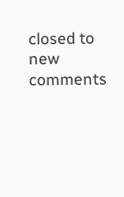closed to new comments